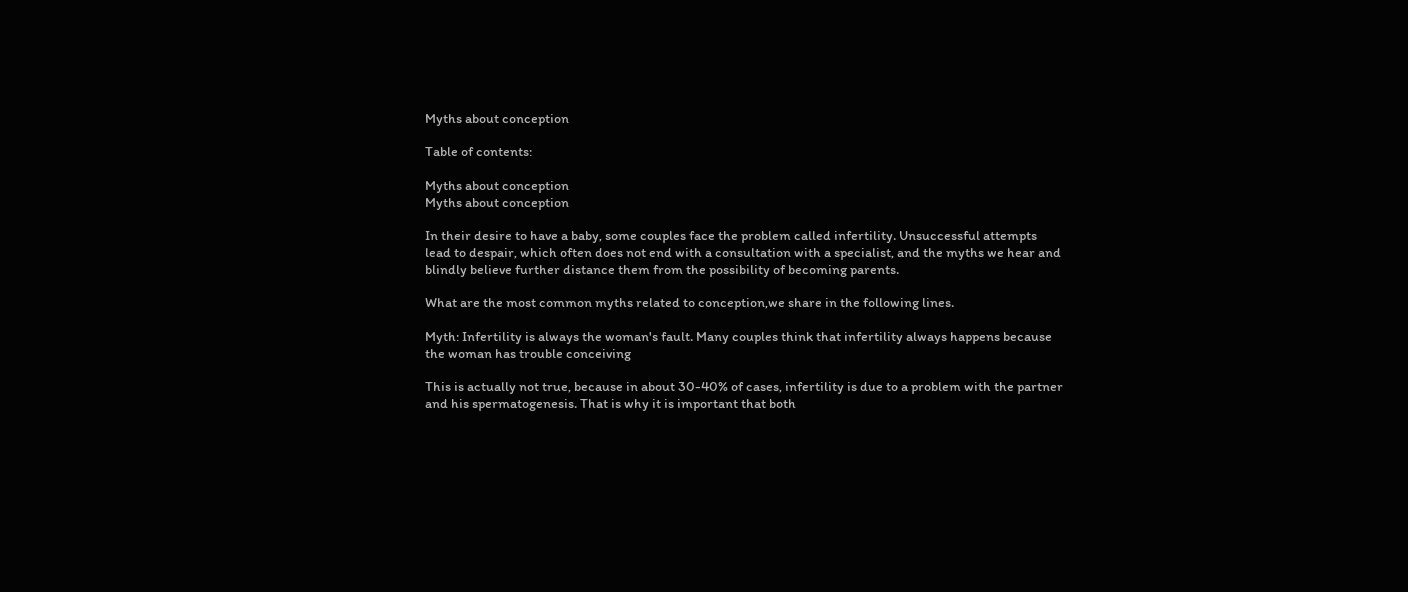Myths about conception

Table of contents:

Myths about conception
Myths about conception

In their desire to have a baby, some couples face the problem called infertility. Unsuccessful attempts lead to despair, which often does not end with a consultation with a specialist, and the myths we hear and blindly believe further distance them from the possibility of becoming parents.

What are the most common myths related to conception,we share in the following lines.

Myth: Infertility is always the woman's fault. Many couples think that infertility always happens because the woman has trouble conceiving

This is actually not true, because in about 30-40% of cases, infertility is due to a problem with the partner and his spermatogenesis. That is why it is important that both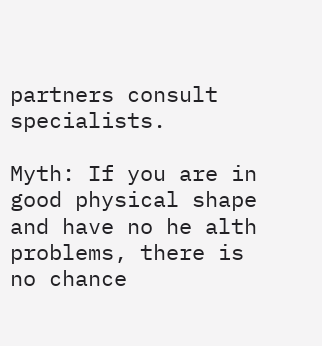partners consult specialists.

Myth: If you are in good physical shape and have no he alth problems, there is no chance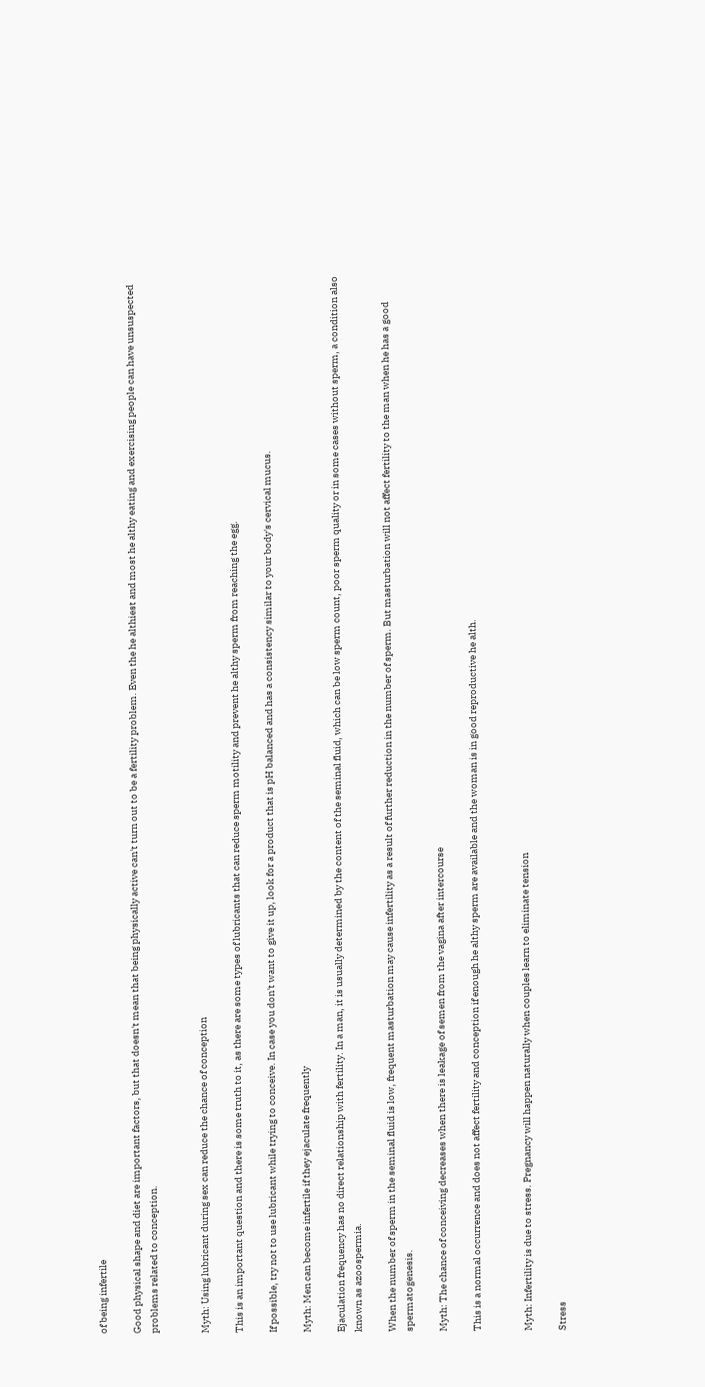of being infertile

Good physical shape and diet are important factors, but that doesn't mean that being physically active can't turn out to be a fertility problem. Even the he althiest and most he althy eating and exercising people can have unsuspected problems related to conception.


Myth: Using lubricant during sex can reduce the chance of conception

This is an important question and there is some truth to it, as there are some types of lubricants that can reduce sperm motility and prevent he althy sperm from reaching the egg.

If possible, try not to use lubricant while trying to conceive. In case you don't want to give it up, look for a product that is pH balanced and has a consistency similar to your body's cervical mucus.

Myth: Men can become infertile if they ejaculate frequently

Ejaculation frequency has no direct relationship with fertility. In a man, it is usually determined by the content of the seminal fluid, which can be low sperm count, poor sperm quality or in some cases without sperm, a condition also known as azoospermia.

When the number of sperm in the seminal fluid is low, frequent masturbation may cause infertility as a result of further reduction in the number of sperm. But masturbation will not affect fertility to the man when he has a good spermatogenesis.

Myth: The chance of conceiving decreases when there is leakage of semen from the vagina after intercourse

This is a normal occurrence and does not affect fertility and conception if enough he althy sperm are available and the woman is in good reproductive he alth.


Myth: Infertility is due to stress. Pregnancy will happen naturally when couples learn to eliminate tension

Stress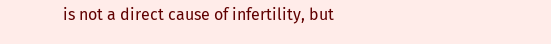is not a direct cause of infertility, but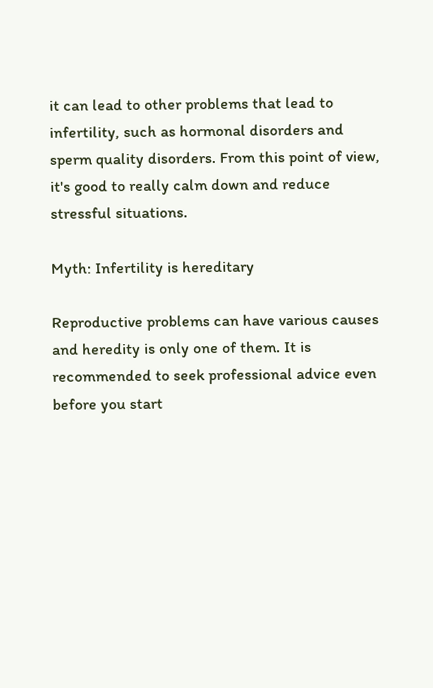it can lead to other problems that lead to infertility, such as hormonal disorders and sperm quality disorders. From this point of view, it's good to really calm down and reduce stressful situations.

Myth: Infertility is hereditary

Reproductive problems can have various causes and heredity is only one of them. It is recommended to seek professional advice even before you start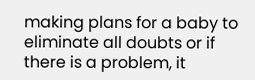making plans for a baby to eliminate all doubts or if there is a problem, it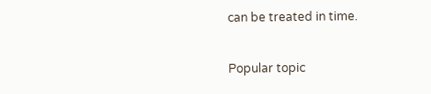can be treated in time.

Popular topic